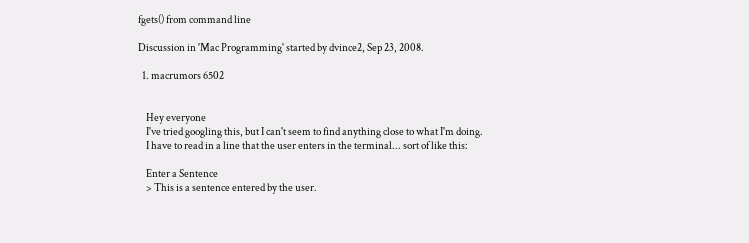fgets() from command line

Discussion in 'Mac Programming' started by dvince2, Sep 23, 2008.

  1. macrumors 6502


    Hey everyone
    I've tried googling this, but I can't seem to find anything close to what I'm doing.
    I have to read in a line that the user enters in the terminal... sort of like this:

    Enter a Sentence
    > This is a sentence entered by the user.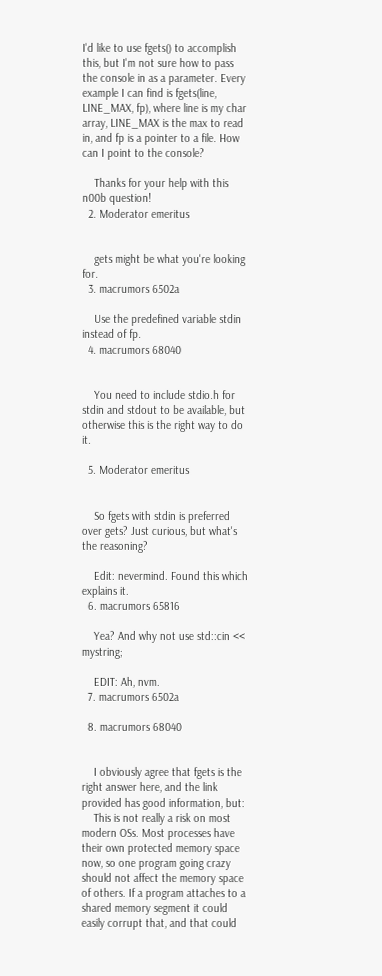I'd like to use fgets() to accomplish this, but I'm not sure how to pass the console in as a parameter. Every example I can find is fgets(line, LINE_MAX, fp), where line is my char array, LINE_MAX is the max to read in, and fp is a pointer to a file. How can I point to the console?

    Thanks for your help with this n00b question!
  2. Moderator emeritus


    gets might be what you're looking for.
  3. macrumors 6502a

    Use the predefined variable stdin instead of fp.
  4. macrumors 68040


    You need to include stdio.h for stdin and stdout to be available, but otherwise this is the right way to do it.

  5. Moderator emeritus


    So fgets with stdin is preferred over gets? Just curious, but what's the reasoning?

    Edit: nevermind. Found this which explains it.
  6. macrumors 65816

    Yea? And why not use std::cin << mystring;

    EDIT: Ah, nvm.
  7. macrumors 6502a

  8. macrumors 68040


    I obviously agree that fgets is the right answer here, and the link provided has good information, but:
    This is not really a risk on most modern OSs. Most processes have their own protected memory space now, so one program going crazy should not affect the memory space of others. If a program attaches to a shared memory segment it could easily corrupt that, and that could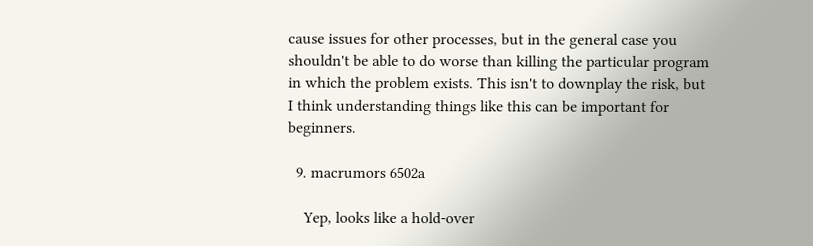cause issues for other processes, but in the general case you shouldn't be able to do worse than killing the particular program in which the problem exists. This isn't to downplay the risk, but I think understanding things like this can be important for beginners.

  9. macrumors 6502a

    Yep, looks like a hold-over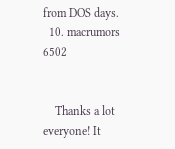from DOS days.
  10. macrumors 6502


    Thanks a lot everyone! It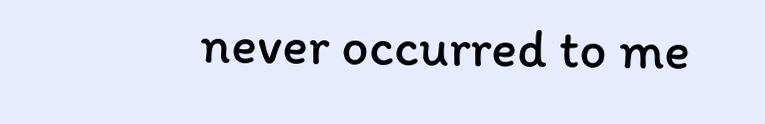never occurred to me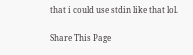that i could use stdin like that lol.

Share This Page